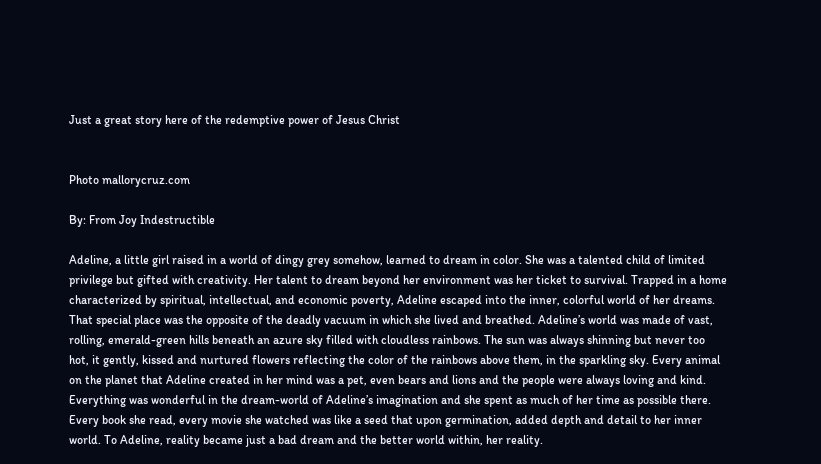Just a great story here of the redemptive power of Jesus Christ


Photo mallorycruz.com

By: From Joy Indestructible

Adeline, a little girl raised in a world of dingy grey somehow, learned to dream in color. She was a talented child of limited privilege but gifted with creativity. Her talent to dream beyond her environment was her ticket to survival. Trapped in a home characterized by spiritual, intellectual, and economic poverty, Adeline escaped into the inner, colorful world of her dreams. That special place was the opposite of the deadly vacuum in which she lived and breathed. Adeline’s world was made of vast, rolling, emerald-green hills beneath an azure sky filled with cloudless rainbows. The sun was always shinning but never too hot, it gently, kissed and nurtured flowers reflecting the color of the rainbows above them, in the sparkling sky. Every animal on the planet that Adeline created in her mind was a pet, even bears and lions and the people were always loving and kind. Everything was wonderful in the dream-world of Adeline’s imagination and she spent as much of her time as possible there. Every book she read, every movie she watched was like a seed that upon germination, added depth and detail to her inner world. To Adeline, reality became just a bad dream and the better world within, her reality.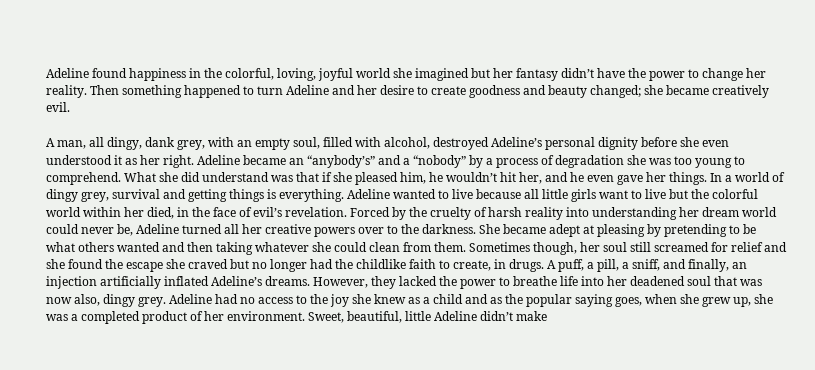Adeline found happiness in the colorful, loving, joyful world she imagined but her fantasy didn’t have the power to change her reality. Then something happened to turn Adeline and her desire to create goodness and beauty changed; she became creatively evil.

A man, all dingy, dank grey, with an empty soul, filled with alcohol, destroyed Adeline’s personal dignity before she even understood it as her right. Adeline became an “anybody’s” and a “nobody” by a process of degradation she was too young to comprehend. What she did understand was that if she pleased him, he wouldn’t hit her, and he even gave her things. In a world of dingy grey, survival and getting things is everything. Adeline wanted to live because all little girls want to live but the colorful world within her died, in the face of evil’s revelation. Forced by the cruelty of harsh reality into understanding her dream world could never be, Adeline turned all her creative powers over to the darkness. She became adept at pleasing by pretending to be what others wanted and then taking whatever she could clean from them. Sometimes though, her soul still screamed for relief and she found the escape she craved but no longer had the childlike faith to create, in drugs. A puff, a pill, a sniff, and finally, an injection artificially inflated Adeline’s dreams. However, they lacked the power to breathe life into her deadened soul that was now also, dingy grey. Adeline had no access to the joy she knew as a child and as the popular saying goes, when she grew up, she was a completed product of her environment. Sweet, beautiful, little Adeline didn’t make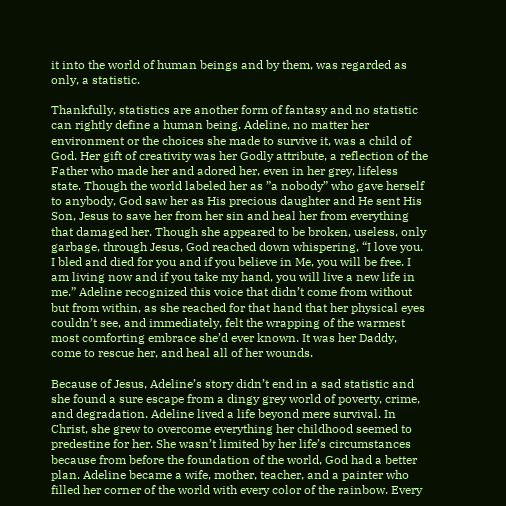it into the world of human beings and by them, was regarded as only, a statistic.

Thankfully, statistics are another form of fantasy and no statistic can rightly define a human being. Adeline, no matter her environment or the choices she made to survive it, was a child of God. Her gift of creativity was her Godly attribute, a reflection of the Father who made her and adored her, even in her grey, lifeless state. Though the world labeled her as ”a nobody” who gave herself to anybody, God saw her as His precious daughter and He sent His Son, Jesus to save her from her sin and heal her from everything that damaged her. Though she appeared to be broken, useless, only garbage, through Jesus, God reached down whispering, “I love you. I bled and died for you and if you believe in Me, you will be free. I am living now and if you take my hand, you will live a new life in me.” Adeline recognized this voice that didn’t come from without but from within, as she reached for that hand that her physical eyes couldn’t see, and immediately, felt the wrapping of the warmest most comforting embrace she’d ever known. It was her Daddy, come to rescue her, and heal all of her wounds.

Because of Jesus, Adeline’s story didn’t end in a sad statistic and she found a sure escape from a dingy grey world of poverty, crime, and degradation. Adeline lived a life beyond mere survival. In Christ, she grew to overcome everything her childhood seemed to predestine for her. She wasn’t limited by her life’s circumstances because from before the foundation of the world, God had a better plan. Adeline became a wife, mother, teacher, and a painter who filled her corner of the world with every color of the rainbow. Every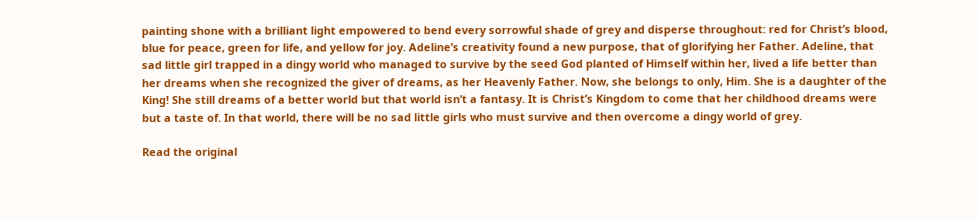painting shone with a brilliant light empowered to bend every sorrowful shade of grey and disperse throughout: red for Christ’s blood, blue for peace, green for life, and yellow for joy. Adeline’s creativity found a new purpose, that of glorifying her Father. Adeline, that sad little girl trapped in a dingy world who managed to survive by the seed God planted of Himself within her, lived a life better than her dreams when she recognized the giver of dreams, as her Heavenly Father. Now, she belongs to only, Him. She is a daughter of the King! She still dreams of a better world but that world isn’t a fantasy. It is Christ’s Kingdom to come that her childhood dreams were but a taste of. In that world, there will be no sad little girls who must survive and then overcome a dingy world of grey.

Read the original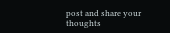post and share your thoughts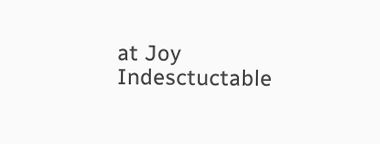at Joy Indesctuctable